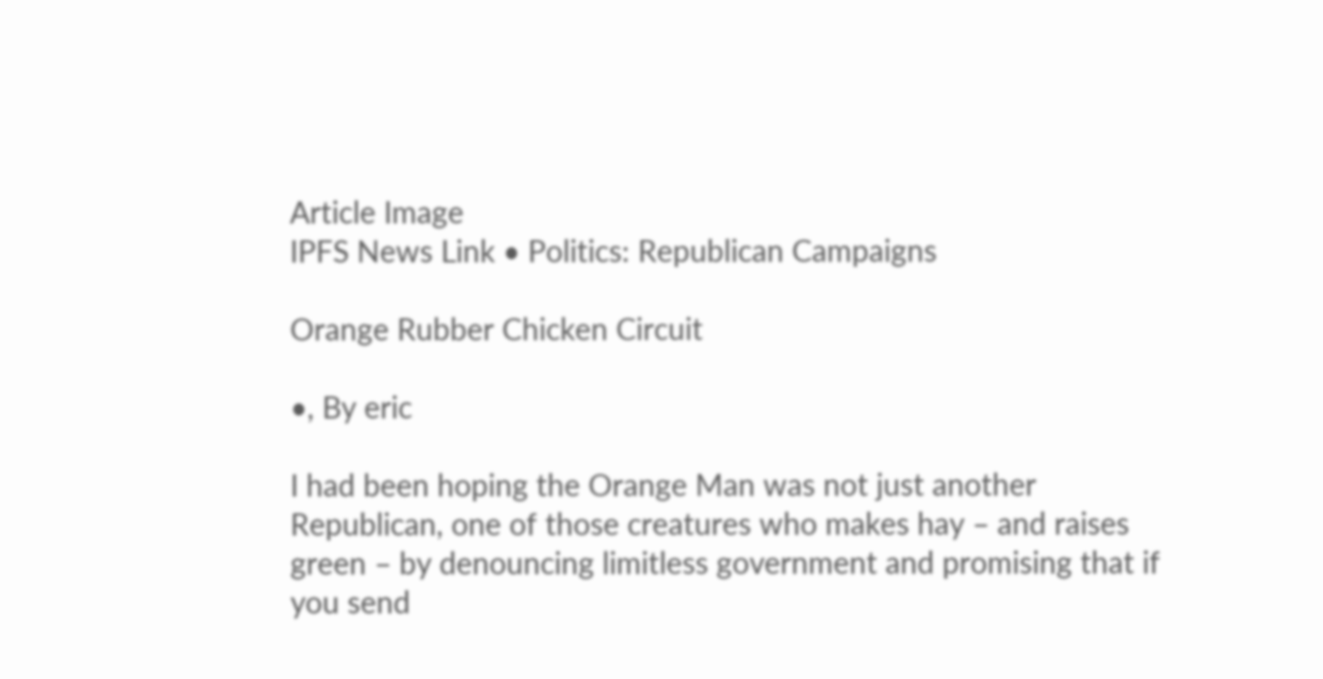Article Image
IPFS News Link • Politics: Republican Campaigns

Orange Rubber Chicken Circuit

•, By eric

I had been hoping the Orange Man was not just another Republican, one of those creatures who makes hay – and raises green – by denouncing limitless government and promising that if you send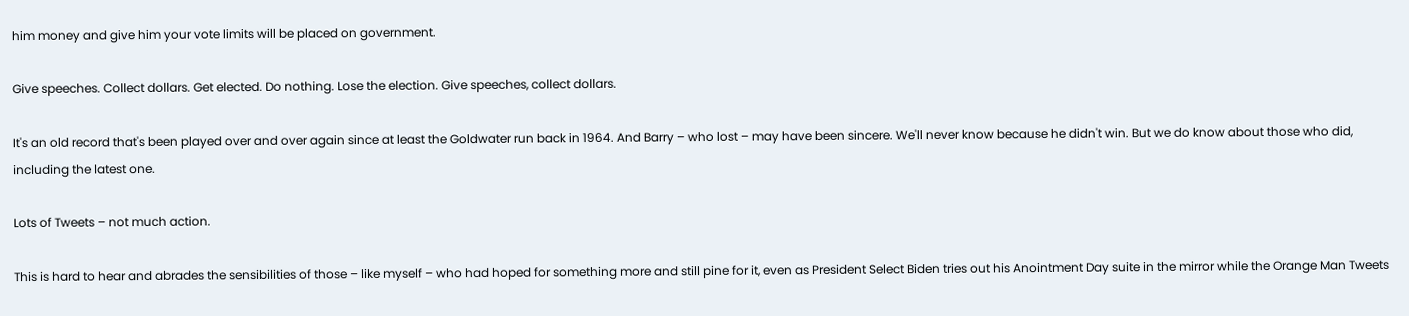him money and give him your vote limits will be placed on government.

Give speeches. Collect dollars. Get elected. Do nothing. Lose the election. Give speeches, collect dollars.

It's an old record that's been played over and over again since at least the Goldwater run back in 1964. And Barry – who lost – may have been sincere. We'll never know because he didn't win. But we do know about those who did, including the latest one.

Lots of Tweets – not much action.

This is hard to hear and abrades the sensibilities of those – like myself – who had hoped for something more and still pine for it, even as President Select Biden tries out his Anointment Day suite in the mirror while the Orange Man Tweets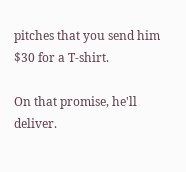pitches that you send him $30 for a T-shirt.

On that promise, he'll deliver.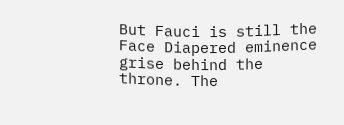But Fauci is still the Face Diapered eminence grise behind the throne. The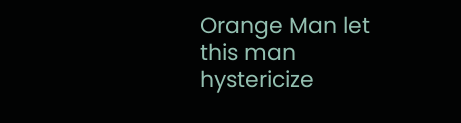Orange Man let this man hystericize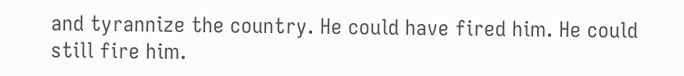and tyrannize the country. He could have fired him. He could still fire him.